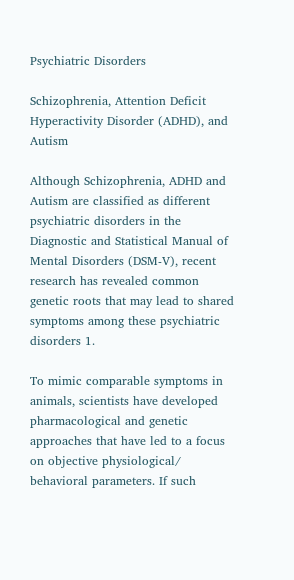Psychiatric Disorders

Schizophrenia, Attention Deficit Hyperactivity Disorder (ADHD), and Autism

Although Schizophrenia, ADHD and Autism are classified as different psychiatric disorders in the Diagnostic and Statistical Manual of Mental Disorders (DSM-V), recent research has revealed common genetic roots that may lead to shared symptoms among these psychiatric disorders 1.

To mimic comparable symptoms in animals, scientists have developed pharmacological and genetic approaches that have led to a focus on objective physiological/ behavioral parameters. If such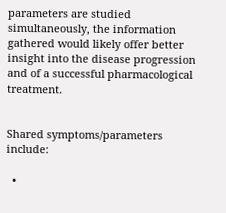parameters are studied simultaneously, the information gathered would likely offer better insight into the disease progression and of a successful pharmacological treatment.


Shared symptoms/parameters include:

  •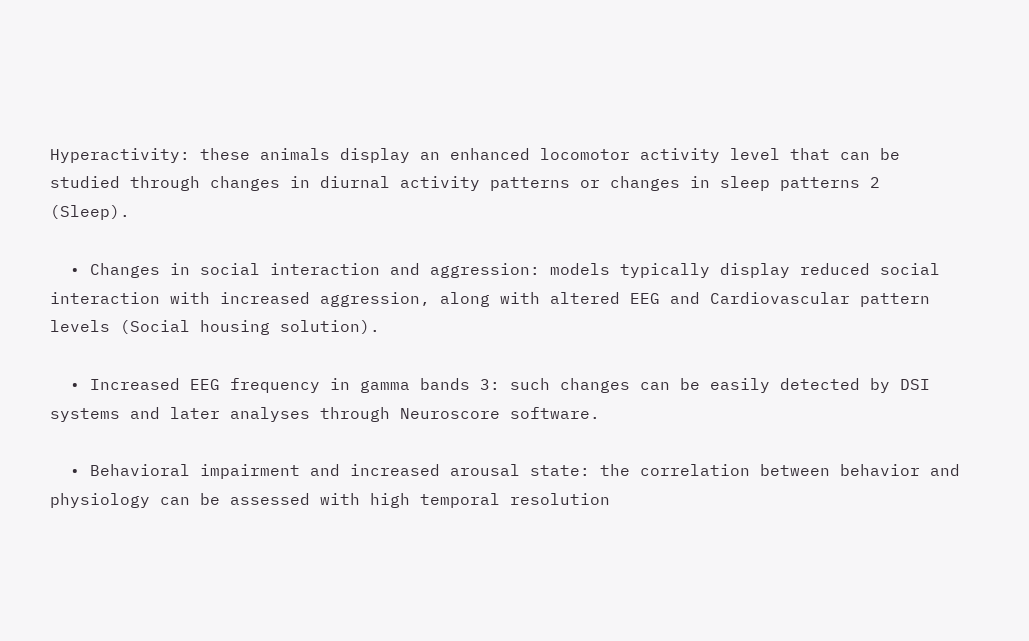Hyperactivity: these animals display an enhanced locomotor activity level that can be studied through changes in diurnal activity patterns or changes in sleep patterns 2 (Sleep).

  • Changes in social interaction and aggression: models typically display reduced social interaction with increased aggression, along with altered EEG and Cardiovascular pattern levels (Social housing solution).

  • Increased EEG frequency in gamma bands 3: such changes can be easily detected by DSI systems and later analyses through Neuroscore software.

  • Behavioral impairment and increased arousal state: the correlation between behavior and physiology can be assessed with high temporal resolution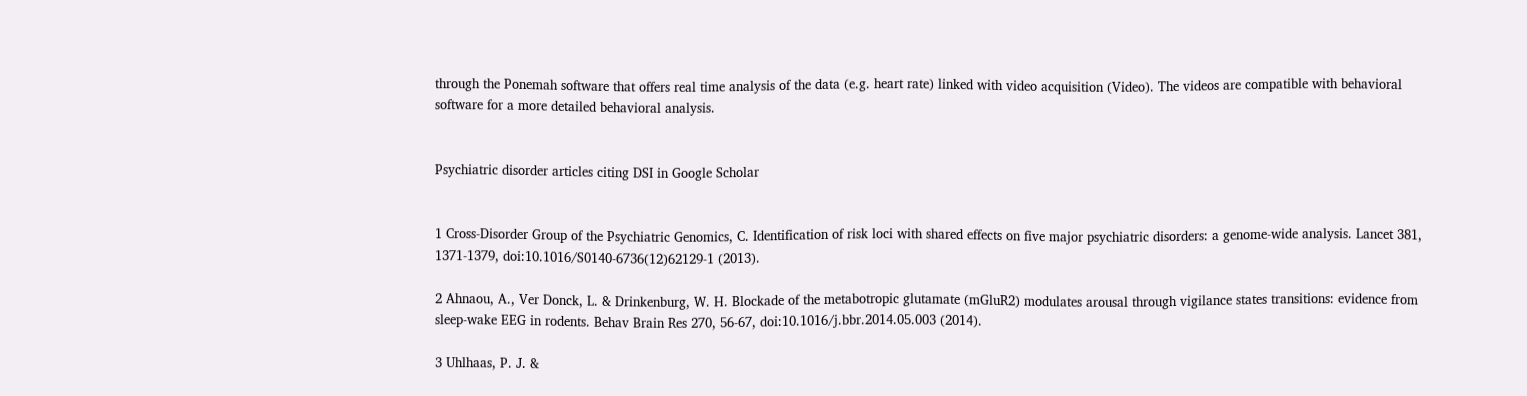through the Ponemah software that offers real time analysis of the data (e.g. heart rate) linked with video acquisition (Video). The videos are compatible with behavioral software for a more detailed behavioral analysis.


Psychiatric disorder articles citing DSI in Google Scholar


1 Cross-Disorder Group of the Psychiatric Genomics, C. Identification of risk loci with shared effects on five major psychiatric disorders: a genome-wide analysis. Lancet 381, 1371-1379, doi:10.1016/S0140-6736(12)62129-1 (2013).

2 Ahnaou, A., Ver Donck, L. & Drinkenburg, W. H. Blockade of the metabotropic glutamate (mGluR2) modulates arousal through vigilance states transitions: evidence from sleep-wake EEG in rodents. Behav Brain Res 270, 56-67, doi:10.1016/j.bbr.2014.05.003 (2014).

3 Uhlhaas, P. J. &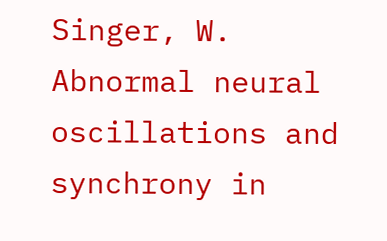Singer, W. Abnormal neural oscillations and synchrony in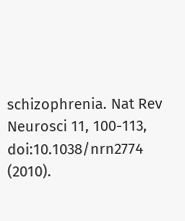schizophrenia. Nat Rev Neurosci 11, 100-113, doi:10.1038/nrn2774 (2010).